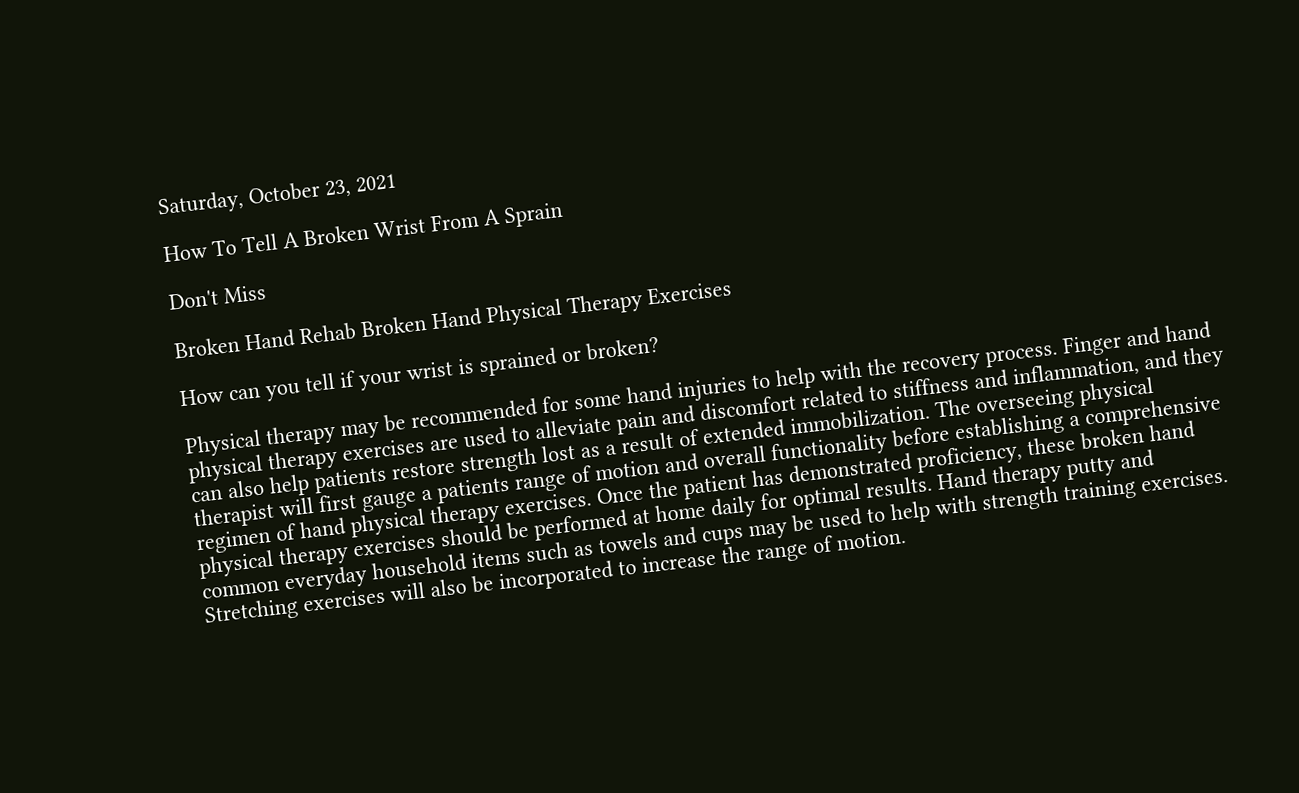Saturday, October 23, 2021

How To Tell A Broken Wrist From A Sprain

Don't Miss

Broken Hand Rehab Broken Hand Physical Therapy Exercises

How can you tell if your wrist is sprained or broken?

Physical therapy may be recommended for some hand injuries to help with the recovery process. Finger and hand physical therapy exercises are used to alleviate pain and discomfort related to stiffness and inflammation, and they can also help patients restore strength lost as a result of extended immobilization. The overseeing physical therapist will first gauge a patients range of motion and overall functionality before establishing a comprehensive regimen of hand physical therapy exercises. Once the patient has demonstrated proficiency, these broken hand physical therapy exercises should be performed at home daily for optimal results. Hand therapy putty and common everyday household items such as towels and cups may be used to help with strength training exercises. Stretching exercises will also be incorporated to increase the range of motion.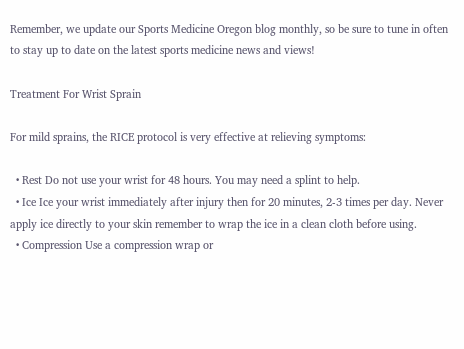Remember, we update our Sports Medicine Oregon blog monthly, so be sure to tune in often to stay up to date on the latest sports medicine news and views!

Treatment For Wrist Sprain

For mild sprains, the RICE protocol is very effective at relieving symptoms:

  • Rest Do not use your wrist for 48 hours. You may need a splint to help.
  • Ice Ice your wrist immediately after injury then for 20 minutes, 2-3 times per day. Never apply ice directly to your skin remember to wrap the ice in a clean cloth before using.
  • Compression Use a compression wrap or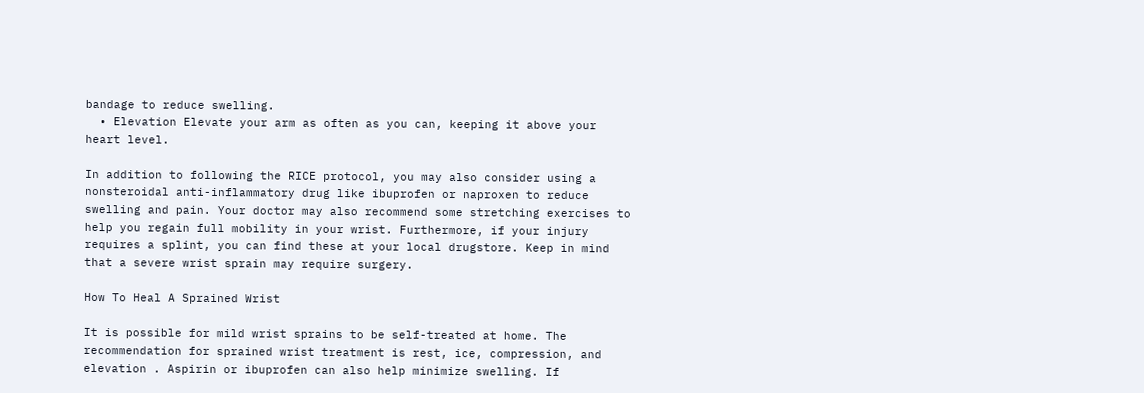bandage to reduce swelling.
  • Elevation Elevate your arm as often as you can, keeping it above your heart level.

In addition to following the RICE protocol, you may also consider using a nonsteroidal anti-inflammatory drug like ibuprofen or naproxen to reduce swelling and pain. Your doctor may also recommend some stretching exercises to help you regain full mobility in your wrist. Furthermore, if your injury requires a splint, you can find these at your local drugstore. Keep in mind that a severe wrist sprain may require surgery.

How To Heal A Sprained Wrist

It is possible for mild wrist sprains to be self-treated at home. The recommendation for sprained wrist treatment is rest, ice, compression, and elevation . Aspirin or ibuprofen can also help minimize swelling. If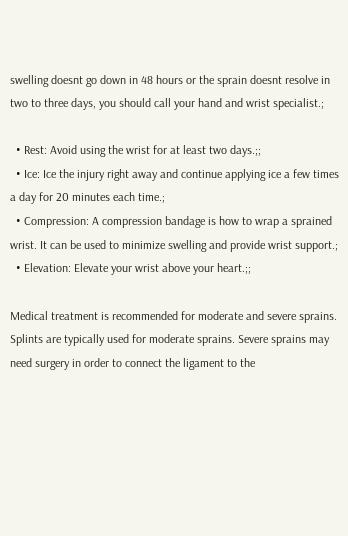swelling doesnt go down in 48 hours or the sprain doesnt resolve in two to three days, you should call your hand and wrist specialist.;

  • Rest: Avoid using the wrist for at least two days.;;
  • Ice: Ice the injury right away and continue applying ice a few times a day for 20 minutes each time.;
  • Compression: A compression bandage is how to wrap a sprained wrist. It can be used to minimize swelling and provide wrist support.;
  • Elevation: Elevate your wrist above your heart.;;

Medical treatment is recommended for moderate and severe sprains. Splints are typically used for moderate sprains. Severe sprains may need surgery in order to connect the ligament to the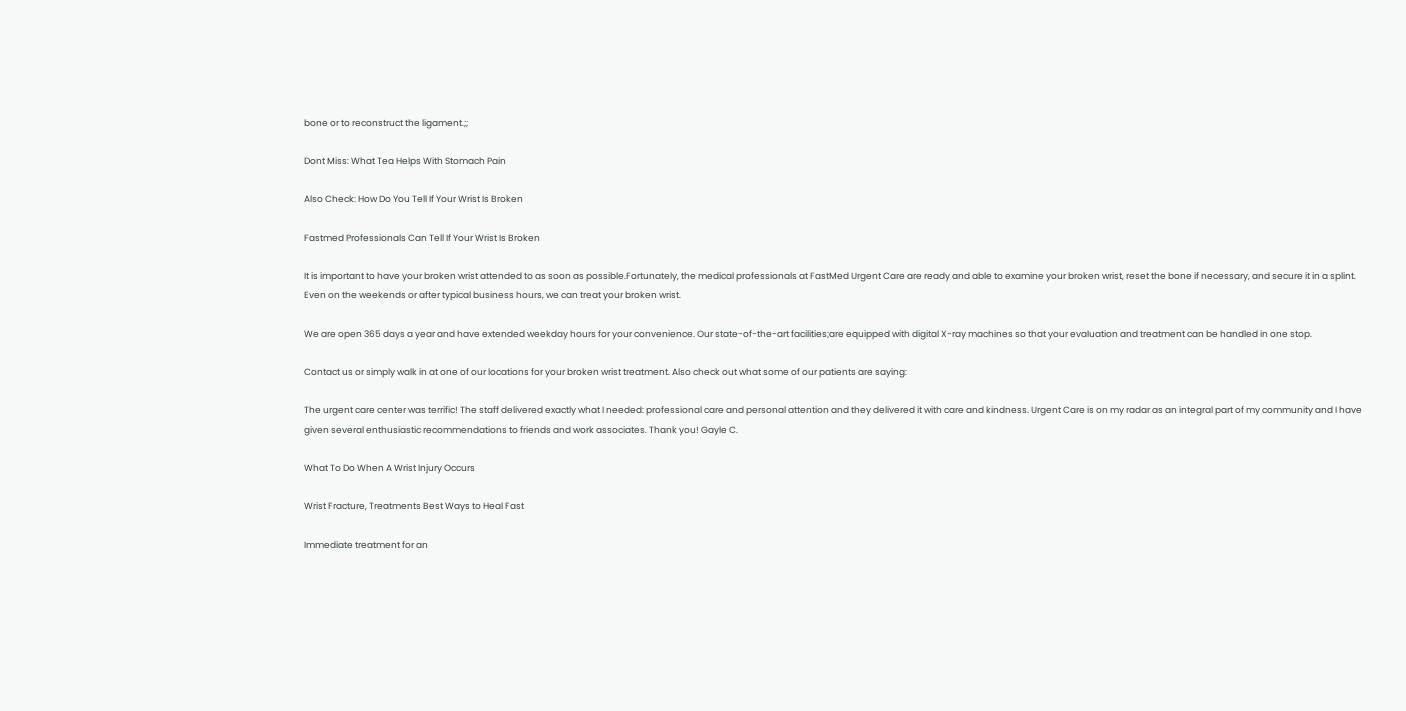bone or to reconstruct the ligament.;;

Dont Miss: What Tea Helps With Stomach Pain

Also Check: How Do You Tell If Your Wrist Is Broken

Fastmed Professionals Can Tell If Your Wrist Is Broken

It is important to have your broken wrist attended to as soon as possible.Fortunately, the medical professionals at FastMed Urgent Care are ready and able to examine your broken wrist, reset the bone if necessary, and secure it in a splint. Even on the weekends or after typical business hours, we can treat your broken wrist.

We are open 365 days a year and have extended weekday hours for your convenience. Our state-of-the-art facilities;are equipped with digital X-ray machines so that your evaluation and treatment can be handled in one stop.

Contact us or simply walk in at one of our locations for your broken wrist treatment. Also check out what some of our patients are saying:

The urgent care center was terrific! The staff delivered exactly what I needed: professional care and personal attention and they delivered it with care and kindness. Urgent Care is on my radar as an integral part of my community and I have given several enthusiastic recommendations to friends and work associates. Thank you! Gayle C.

What To Do When A Wrist Injury Occurs

Wrist Fracture, Treatments Best Ways to Heal Fast

Immediate treatment for an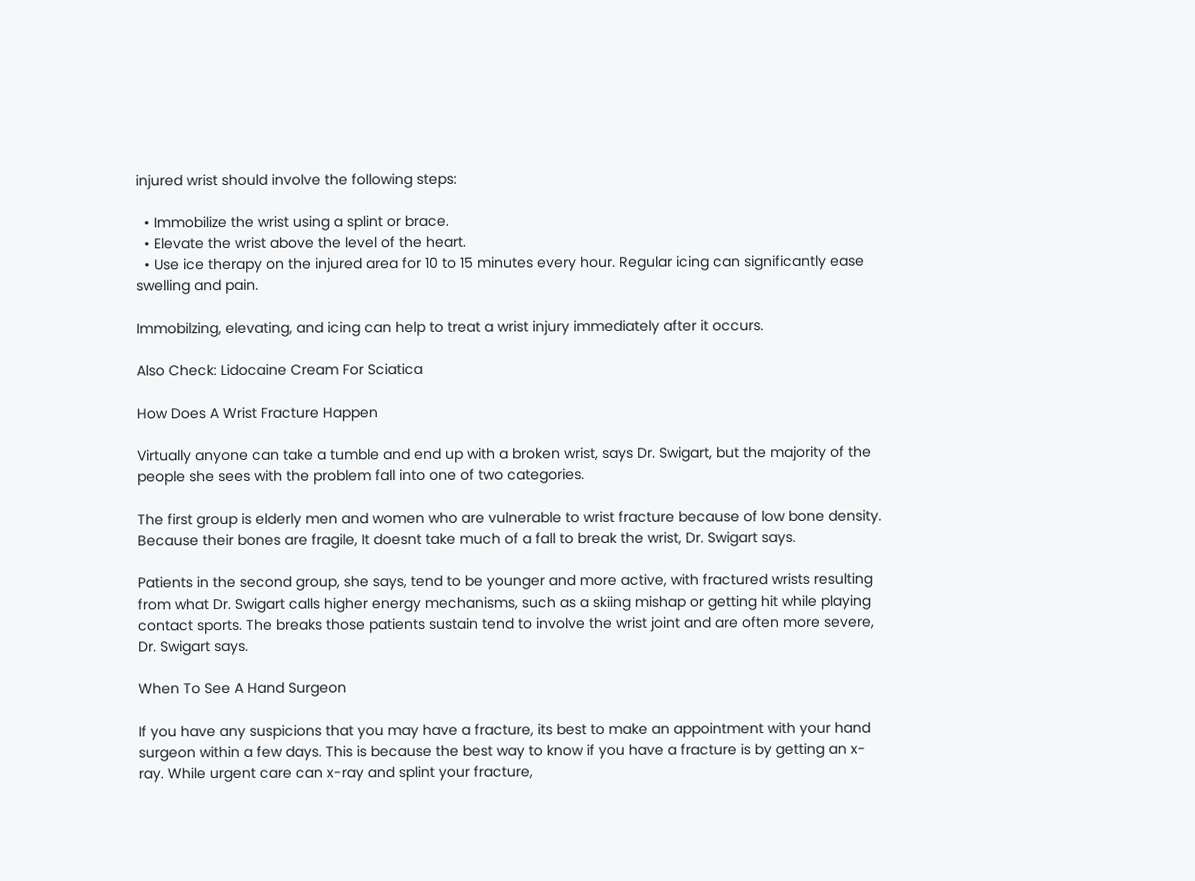injured wrist should involve the following steps:

  • Immobilize the wrist using a splint or brace.
  • Elevate the wrist above the level of the heart.
  • Use ice therapy on the injured area for 10 to 15 minutes every hour. Regular icing can significantly ease swelling and pain.

Immobilzing, elevating, and icing can help to treat a wrist injury immediately after it occurs.

Also Check: Lidocaine Cream For Sciatica

How Does A Wrist Fracture Happen

Virtually anyone can take a tumble and end up with a broken wrist, says Dr. Swigart, but the majority of the people she sees with the problem fall into one of two categories.

The first group is elderly men and women who are vulnerable to wrist fracture because of low bone density. Because their bones are fragile, It doesnt take much of a fall to break the wrist, Dr. Swigart says.

Patients in the second group, she says, tend to be younger and more active, with fractured wrists resulting from what Dr. Swigart calls higher energy mechanisms, such as a skiing mishap or getting hit while playing contact sports. The breaks those patients sustain tend to involve the wrist joint and are often more severe, Dr. Swigart says.

When To See A Hand Surgeon

If you have any suspicions that you may have a fracture, its best to make an appointment with your hand surgeon within a few days. This is because the best way to know if you have a fracture is by getting an x-ray. While urgent care can x-ray and splint your fracture,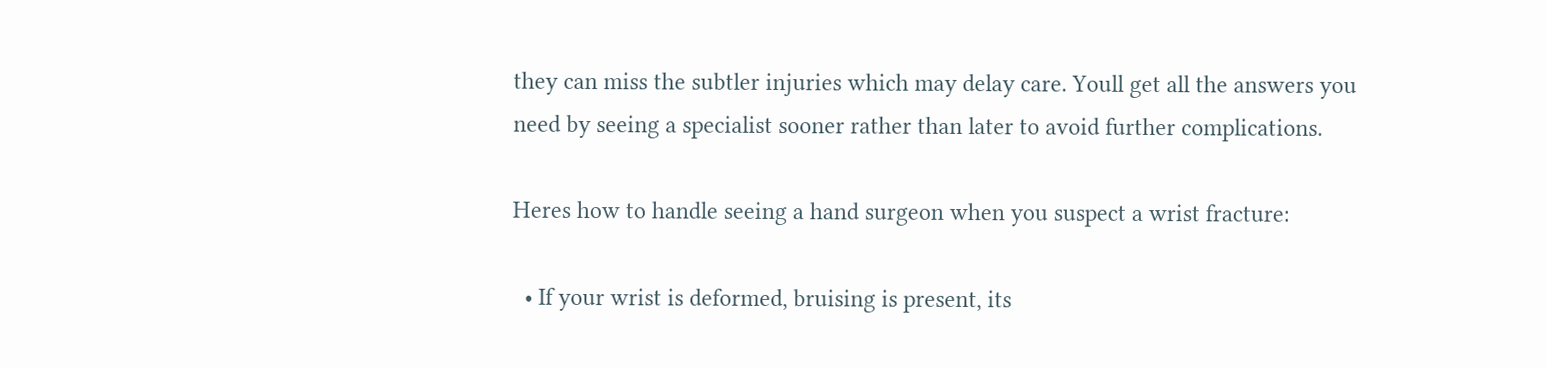they can miss the subtler injuries which may delay care. Youll get all the answers you need by seeing a specialist sooner rather than later to avoid further complications.

Heres how to handle seeing a hand surgeon when you suspect a wrist fracture:

  • If your wrist is deformed, bruising is present, its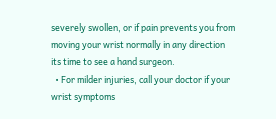severely swollen, or if pain prevents you from moving your wrist normally in any direction its time to see a hand surgeon.
  • For milder injuries, call your doctor if your wrist symptoms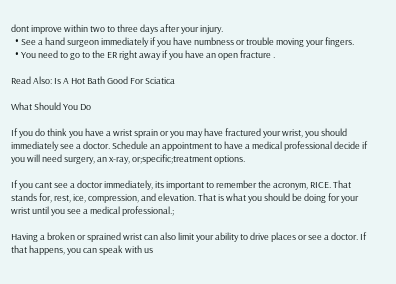dont improve within two to three days after your injury.
  • See a hand surgeon immediately if you have numbness or trouble moving your fingers.
  • You need to go to the ER right away if you have an open fracture .

Read Also: Is A Hot Bath Good For Sciatica

What Should You Do

If you do think you have a wrist sprain or you may have fractured your wrist, you should immediately see a doctor. Schedule an appointment to have a medical professional decide if you will need surgery, an x-ray, or;specific;treatment options.

If you cant see a doctor immediately, its important to remember the acronym, RICE. That stands for, rest, ice, compression, and elevation. That is what you should be doing for your wrist until you see a medical professional.;

Having a broken or sprained wrist can also limit your ability to drive places or see a doctor. If that happens, you can speak with us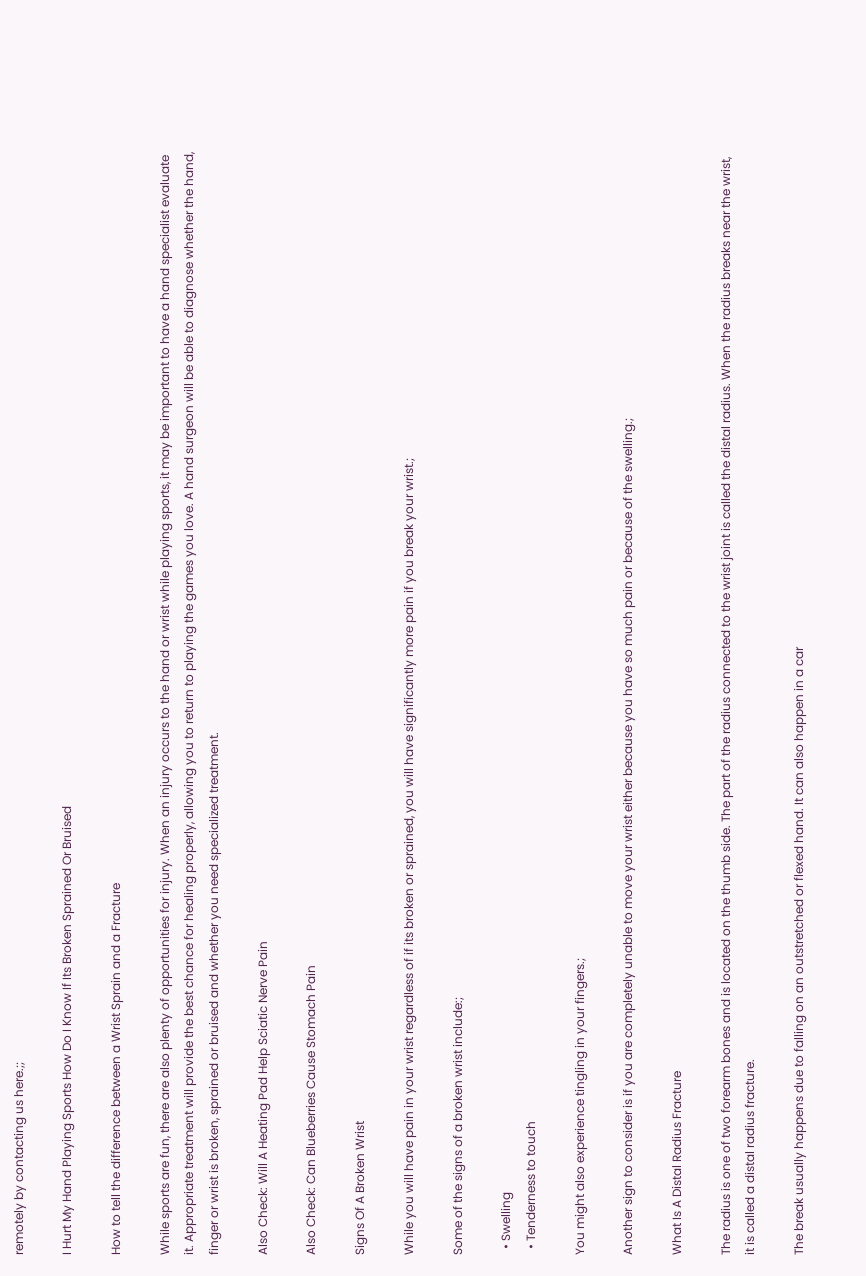remotely by contacting us here.;;

I Hurt My Hand Playing Sports How Do I Know If Its Broken Sprained Or Bruised

How to tell the difference between a Wrist Sprain and a Fracture

While sports are fun, there are also plenty of opportunities for injury. When an injury occurs to the hand or wrist while playing sports, it may be important to have a hand specialist evaluate it. Appropriate treatment will provide the best chance for healing properly, allowing you to return to playing the games you love. A hand surgeon will be able to diagnose whether the hand, finger or wrist is broken, sprained or bruised and whether you need specialized treatment.

Also Check: Will A Heating Pad Help Sciatic Nerve Pain

Also Check: Can Blueberries Cause Stomach Pain

Signs Of A Broken Wrist

While you will have pain in your wrist regardless of if its broken or sprained, you will have significantly more pain if you break your wrist.;

Some of the signs of a broken wrist include:;

  • Swelling
  • Tenderness to touch

You might also experience tingling in your fingers.;

Another sign to consider is if you are completely unable to move your wrist either because you have so much pain or because of the swelling.;

What Is A Distal Radius Fracture

The radius is one of two forearm bones and is located on the thumb side. The part of the radius connected to the wrist joint is called the distal radius. When the radius breaks near the wrist, it is called a distal radius fracture.

The break usually happens due to falling on an outstretched or flexed hand. It can also happen in a car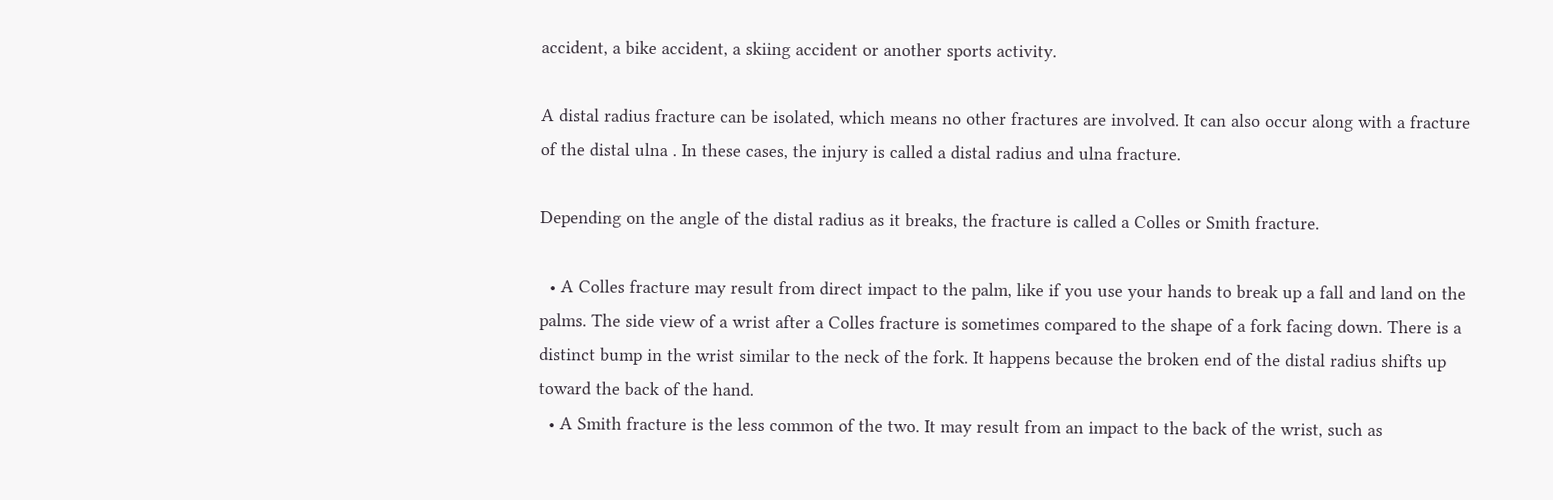accident, a bike accident, a skiing accident or another sports activity.

A distal radius fracture can be isolated, which means no other fractures are involved. It can also occur along with a fracture of the distal ulna . In these cases, the injury is called a distal radius and ulna fracture.

Depending on the angle of the distal radius as it breaks, the fracture is called a Colles or Smith fracture.

  • A Colles fracture may result from direct impact to the palm, like if you use your hands to break up a fall and land on the palms. The side view of a wrist after a Colles fracture is sometimes compared to the shape of a fork facing down. There is a distinct bump in the wrist similar to the neck of the fork. It happens because the broken end of the distal radius shifts up toward the back of the hand.
  • A Smith fracture is the less common of the two. It may result from an impact to the back of the wrist, such as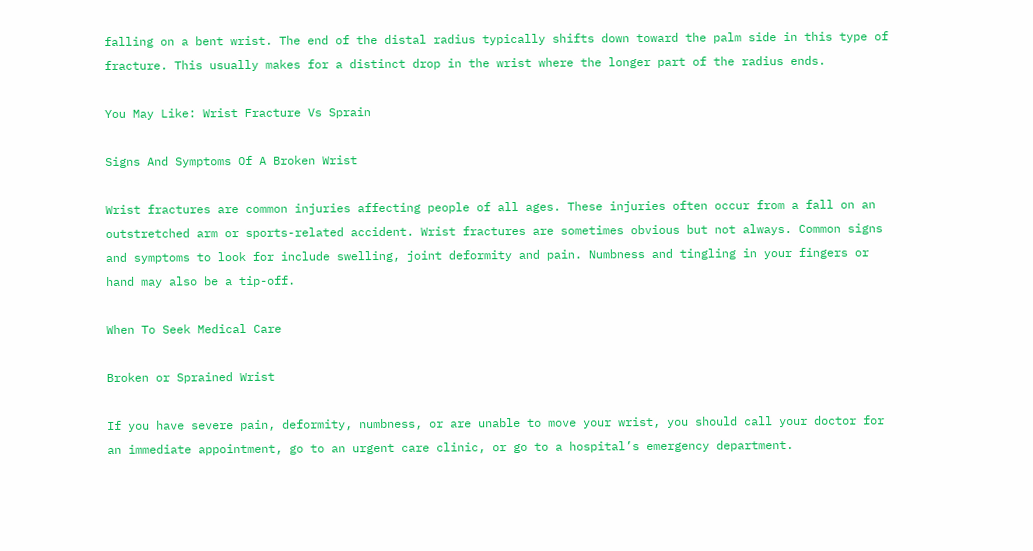falling on a bent wrist. The end of the distal radius typically shifts down toward the palm side in this type of fracture. This usually makes for a distinct drop in the wrist where the longer part of the radius ends.

You May Like: Wrist Fracture Vs Sprain

Signs And Symptoms Of A Broken Wrist

Wrist fractures are common injuries affecting people of all ages. These injuries often occur from a fall on an outstretched arm or sports-related accident. Wrist fractures are sometimes obvious but not always. Common signs and symptoms to look for include swelling, joint deformity and pain. Numbness and tingling in your fingers or hand may also be a tip-off.

When To Seek Medical Care

Broken or Sprained Wrist

If you have severe pain, deformity, numbness, or are unable to move your wrist, you should call your doctor for an immediate appointment, go to an urgent care clinic, or go to a hospital’s emergency department.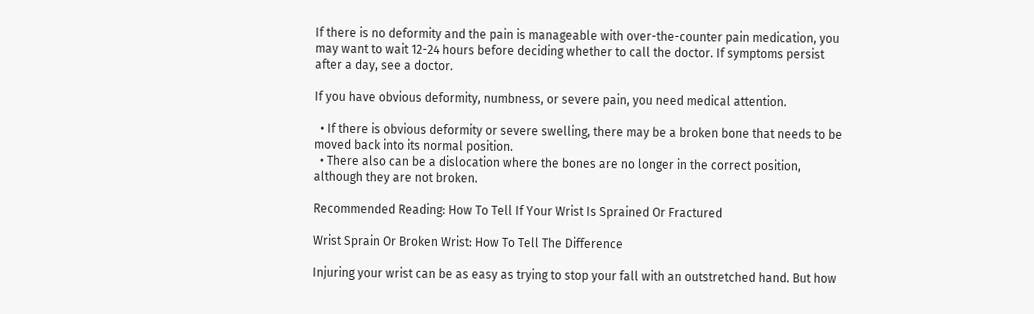If there is no deformity and the pain is manageable with over-the-counter pain medication, you may want to wait 12-24 hours before deciding whether to call the doctor. If symptoms persist after a day, see a doctor.

If you have obvious deformity, numbness, or severe pain, you need medical attention.

  • If there is obvious deformity or severe swelling, there may be a broken bone that needs to be moved back into its normal position.
  • There also can be a dislocation where the bones are no longer in the correct position, although they are not broken.

Recommended Reading: How To Tell If Your Wrist Is Sprained Or Fractured

Wrist Sprain Or Broken Wrist: How To Tell The Difference

Injuring your wrist can be as easy as trying to stop your fall with an outstretched hand. But how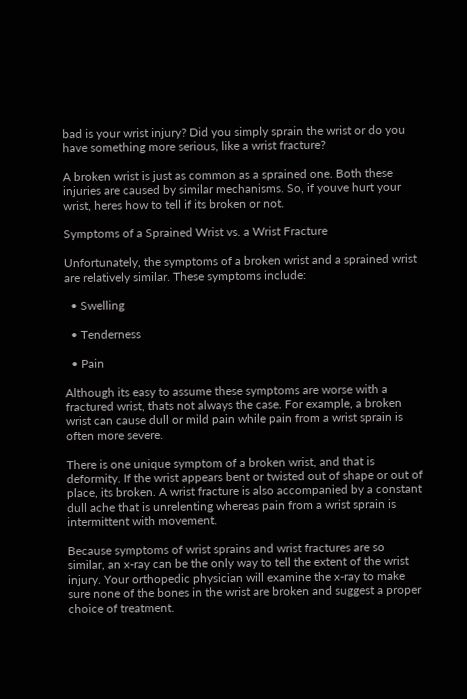bad is your wrist injury? Did you simply sprain the wrist or do you have something more serious, like a wrist fracture?

A broken wrist is just as common as a sprained one. Both these injuries are caused by similar mechanisms. So, if youve hurt your wrist, heres how to tell if its broken or not.

Symptoms of a Sprained Wrist vs. a Wrist Fracture

Unfortunately, the symptoms of a broken wrist and a sprained wrist are relatively similar. These symptoms include:

  • Swelling

  • Tenderness

  • Pain

Although its easy to assume these symptoms are worse with a fractured wrist, thats not always the case. For example, a broken wrist can cause dull or mild pain while pain from a wrist sprain is often more severe.

There is one unique symptom of a broken wrist, and that is deformity. If the wrist appears bent or twisted out of shape or out of place, its broken. A wrist fracture is also accompanied by a constant dull ache that is unrelenting whereas pain from a wrist sprain is intermittent with movement.

Because symptoms of wrist sprains and wrist fractures are so similar, an x-ray can be the only way to tell the extent of the wrist injury. Your orthopedic physician will examine the x-ray to make sure none of the bones in the wrist are broken and suggest a proper choice of treatment.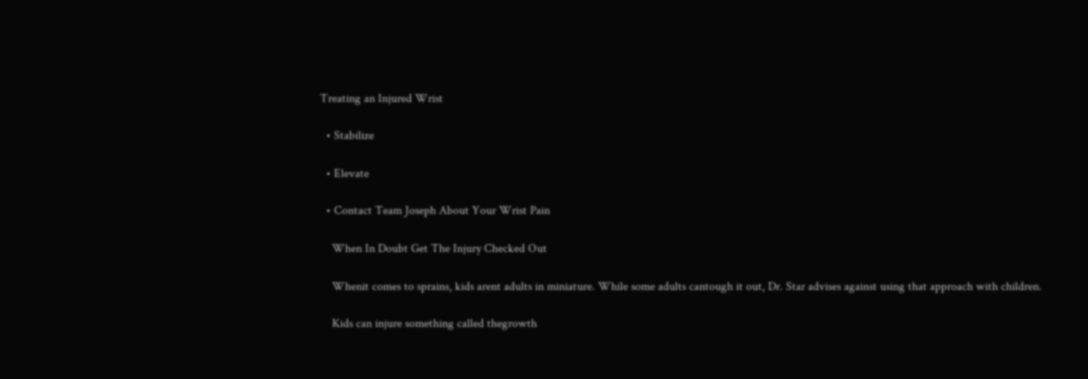Treating an Injured Wrist

  • Stabilize

  • Elevate

  • Contact Team Joseph About Your Wrist Pain

    When In Doubt Get The Injury Checked Out

    Whenit comes to sprains, kids arent adults in miniature. While some adults cantough it out, Dr. Star advises against using that approach with children.

    Kids can injure something called thegrowth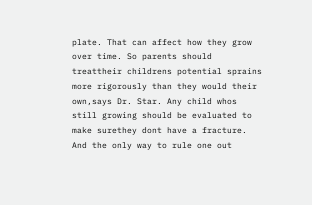plate. That can affect how they grow over time. So parents should treattheir childrens potential sprains more rigorously than they would their own,says Dr. Star. Any child whos still growing should be evaluated to make surethey dont have a fracture. And the only way to rule one out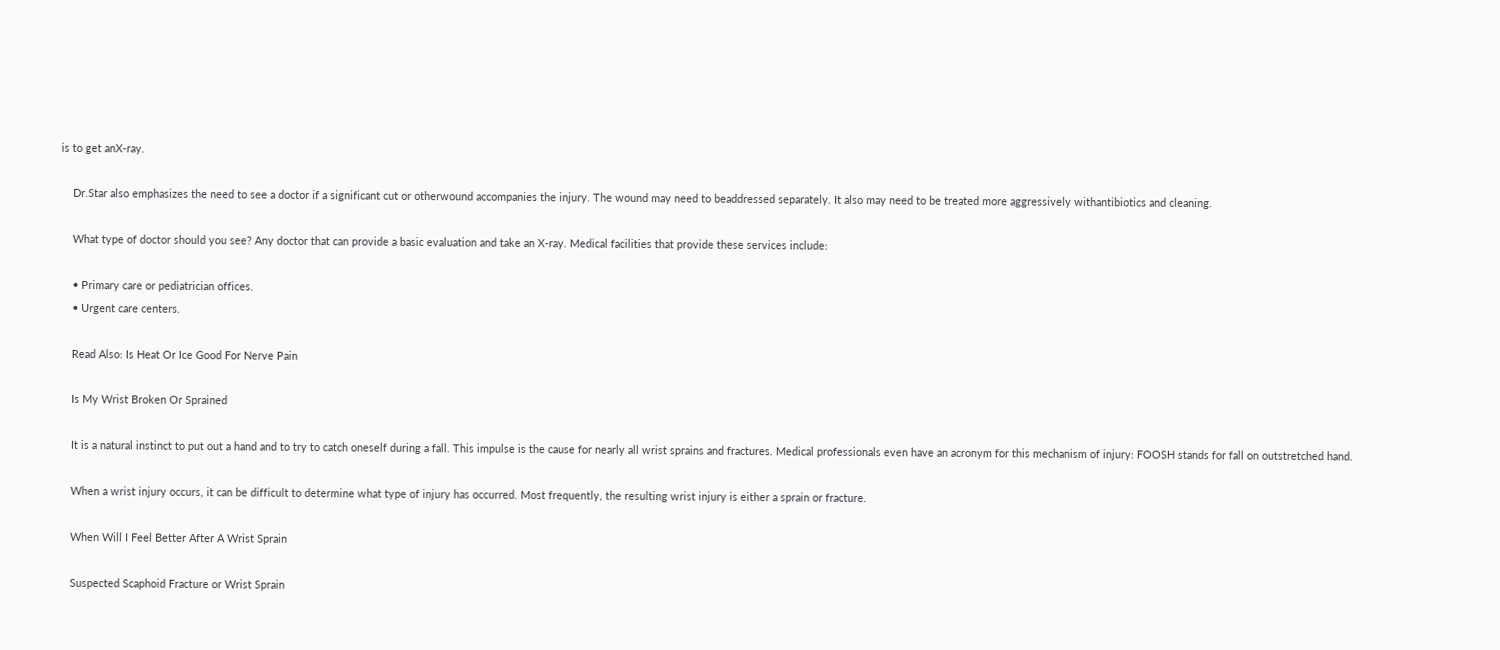is to get anX-ray.

    Dr.Star also emphasizes the need to see a doctor if a significant cut or otherwound accompanies the injury. The wound may need to beaddressed separately. It also may need to be treated more aggressively withantibiotics and cleaning.

    What type of doctor should you see? Any doctor that can provide a basic evaluation and take an X-ray. Medical facilities that provide these services include:

    • Primary care or pediatrician offices.
    • Urgent care centers.

    Read Also: Is Heat Or Ice Good For Nerve Pain

    Is My Wrist Broken Or Sprained

    It is a natural instinct to put out a hand and to try to catch oneself during a fall. This impulse is the cause for nearly all wrist sprains and fractures. Medical professionals even have an acronym for this mechanism of injury: FOOSH stands for fall on outstretched hand.

    When a wrist injury occurs, it can be difficult to determine what type of injury has occurred. Most frequently, the resulting wrist injury is either a sprain or fracture.

    When Will I Feel Better After A Wrist Sprain

    Suspected Scaphoid Fracture or Wrist Sprain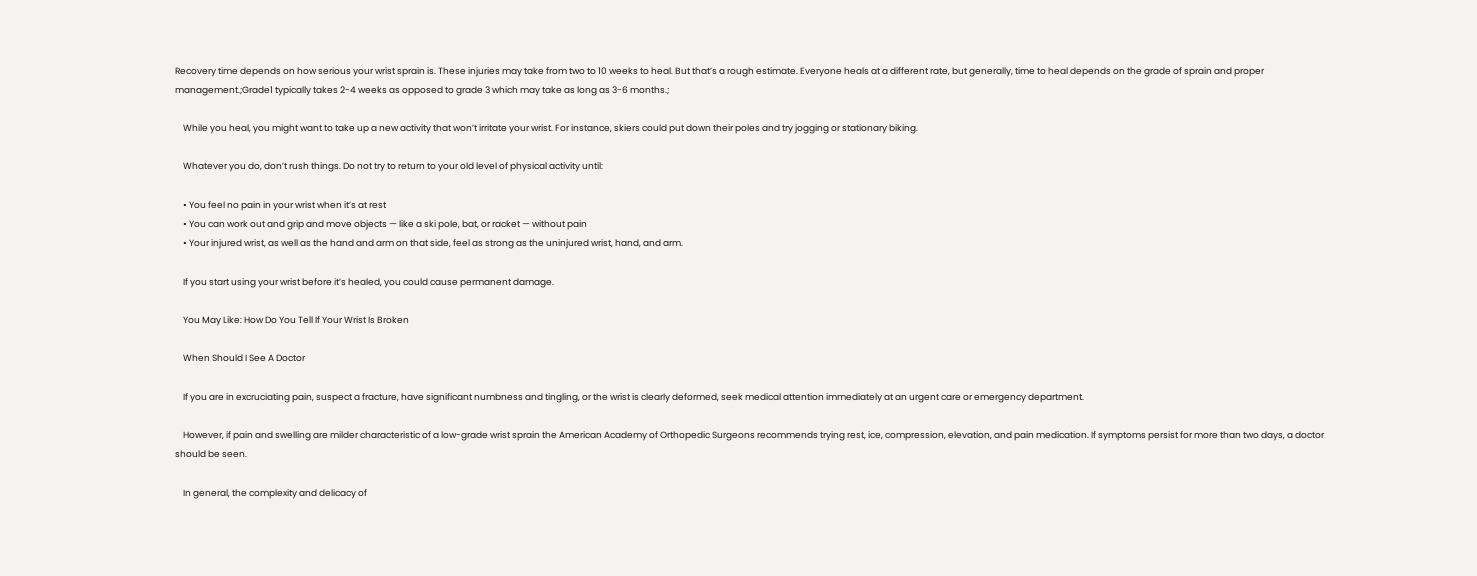Recovery time depends on how serious your wrist sprain is. These injuries may take from two to 10 weeks to heal. But that’s a rough estimate. Everyone heals at a different rate, but generally, time to heal depends on the grade of sprain and proper management.;Grade1 typically takes 2-4 weeks as opposed to grade 3 which may take as long as 3-6 months.;

    While you heal, you might want to take up a new activity that won’t irritate your wrist. For instance, skiers could put down their poles and try jogging or stationary biking.

    Whatever you do, don’t rush things. Do not try to return to your old level of physical activity until:

    • You feel no pain in your wrist when it’s at rest
    • You can work out and grip and move objects — like a ski pole, bat, or racket — without pain
    • Your injured wrist, as well as the hand and arm on that side, feel as strong as the uninjured wrist, hand, and arm.

    If you start using your wrist before it’s healed, you could cause permanent damage.

    You May Like: How Do You Tell If Your Wrist Is Broken

    When Should I See A Doctor

    If you are in excruciating pain, suspect a fracture, have significant numbness and tingling, or the wrist is clearly deformed, seek medical attention immediately at an urgent care or emergency department.

    However, if pain and swelling are milder characteristic of a low-grade wrist sprain the American Academy of Orthopedic Surgeons recommends trying rest, ice, compression, elevation, and pain medication. If symptoms persist for more than two days, a doctor should be seen.

    In general, the complexity and delicacy of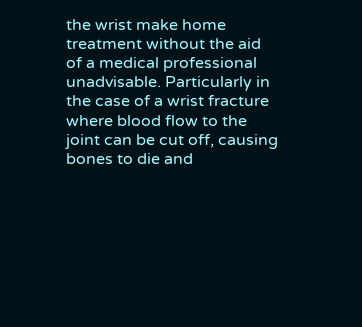the wrist make home treatment without the aid of a medical professional unadvisable. Particularly in the case of a wrist fracture where blood flow to the joint can be cut off, causing bones to die and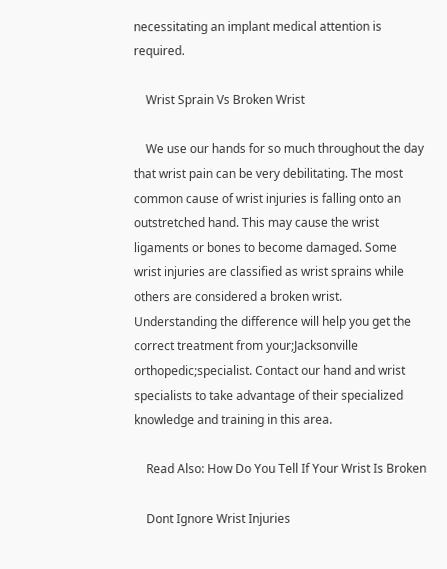necessitating an implant medical attention is required.

    Wrist Sprain Vs Broken Wrist

    We use our hands for so much throughout the day that wrist pain can be very debilitating. The most common cause of wrist injuries is falling onto an outstretched hand. This may cause the wrist ligaments or bones to become damaged. Some wrist injuries are classified as wrist sprains while others are considered a broken wrist. Understanding the difference will help you get the correct treatment from your;Jacksonville orthopedic;specialist. Contact our hand and wrist specialists to take advantage of their specialized knowledge and training in this area.

    Read Also: How Do You Tell If Your Wrist Is Broken

    Dont Ignore Wrist Injuries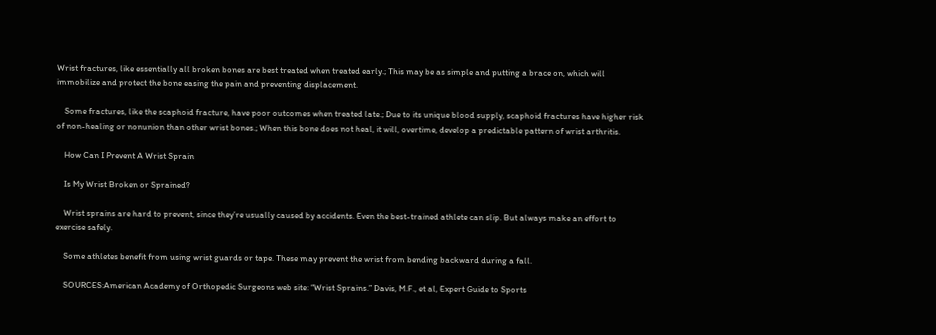Wrist fractures, like essentially all broken bones are best treated when treated early.; This may be as simple and putting a brace on, which will immobilize and protect the bone easing the pain and preventing displacement.

    Some fractures, like the scaphoid fracture, have poor outcomes when treated late.; Due to its unique blood supply, scaphoid fractures have higher risk of non-healing or nonunion than other wrist bones.; When this bone does not heal, it will, overtime, develop a predictable pattern of wrist arthritis.

    How Can I Prevent A Wrist Sprain

    Is My Wrist Broken or Sprained?

    Wrist sprains are hard to prevent, since they’re usually caused by accidents. Even the best-trained athlete can slip. But always make an effort to exercise safely.

    Some athletes benefit from using wrist guards or tape. These may prevent the wrist from bending backward during a fall.

    SOURCES:American Academy of Orthopedic Surgeons web site: “Wrist Sprains.” Davis, M.F., et al, Expert Guide to Sports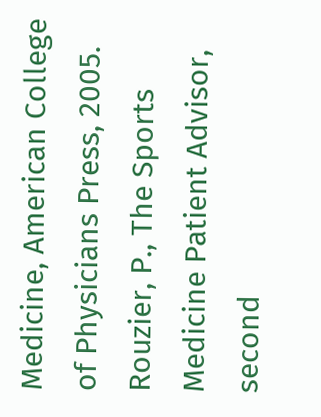Medicine, American College of Physicians Press, 2005. Rouzier, P., The Sports Medicine Patient Advisor, second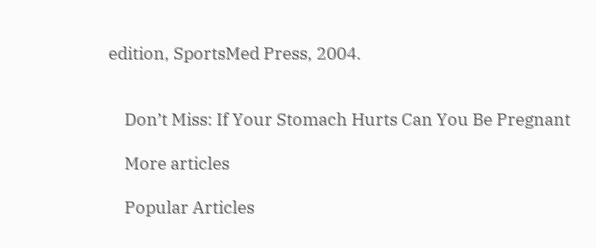edition, SportsMed Press, 2004.


    Don’t Miss: If Your Stomach Hurts Can You Be Pregnant

    More articles

    Popular Articles